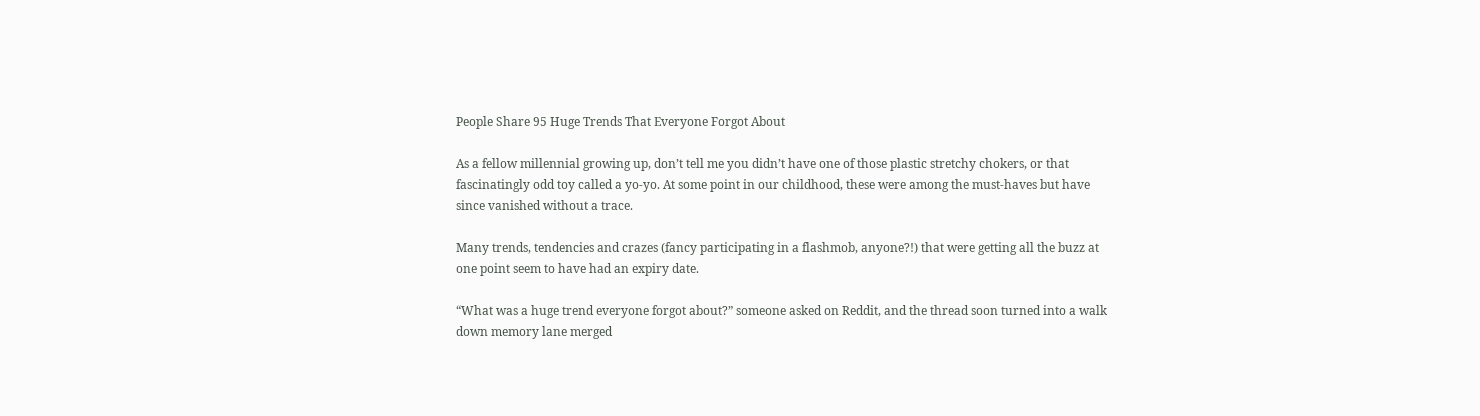People Share 95 Huge Trends That Everyone Forgot About

As a fellow millennial growing up, don’t tell me you didn’t have one of those plastic stretchy chokers, or that fascinatingly odd toy called a yo-yo. At some point in our childhood, these were among the must-haves but have since vanished without a trace.

Many trends, tendencies and crazes (fancy participating in a flashmob, anyone?!) that were getting all the buzz at one point seem to have had an expiry date.

“What was a huge trend everyone forgot about?” someone asked on Reddit, and the thread soon turned into a walk down memory lane merged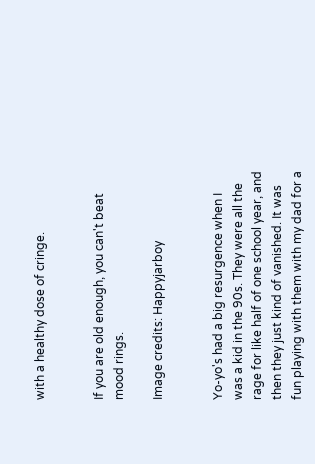with a healthy dose of cringe.


If you are old enough, you can't beat mood rings.

Image credits: Happyjarboy


Yo-yo's had a big resurgence when I was a kid in the 90s. They were all the rage for like half of one school year, and then they just kind of vanished. It was fun playing with them with my dad for a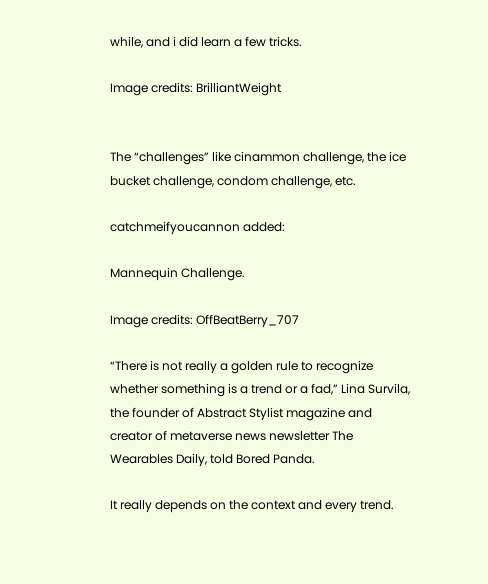while, and i did learn a few tricks.

Image credits: BrilliantWeight


The “challenges” like cinammon challenge, the ice bucket challenge, condom challenge, etc.

catchmeifyoucannon added:

Mannequin Challenge.

Image credits: OffBeatBerry_707

“There is not really a golden rule to recognize whether something is a trend or a fad,” Lina Survila, the founder of Abstract Stylist magazine and creator of metaverse news newsletter The Wearables Daily, told Bored Panda.

It really depends on the context and every trend.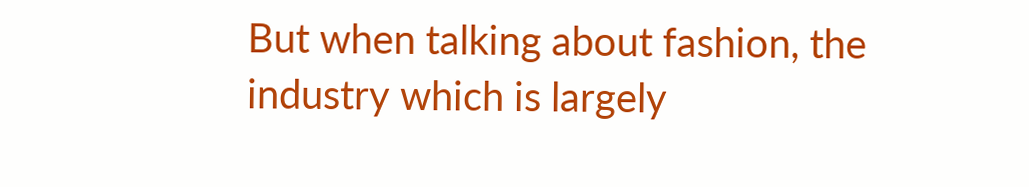But when talking about fashion, the industry which is largely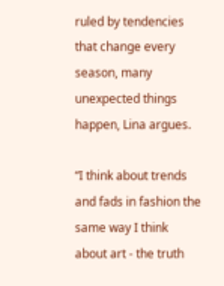ruled by tendencies that change every season, many unexpected things happen, Lina argues.

“I think about trends and fads in fashion the same way I think about art - the truth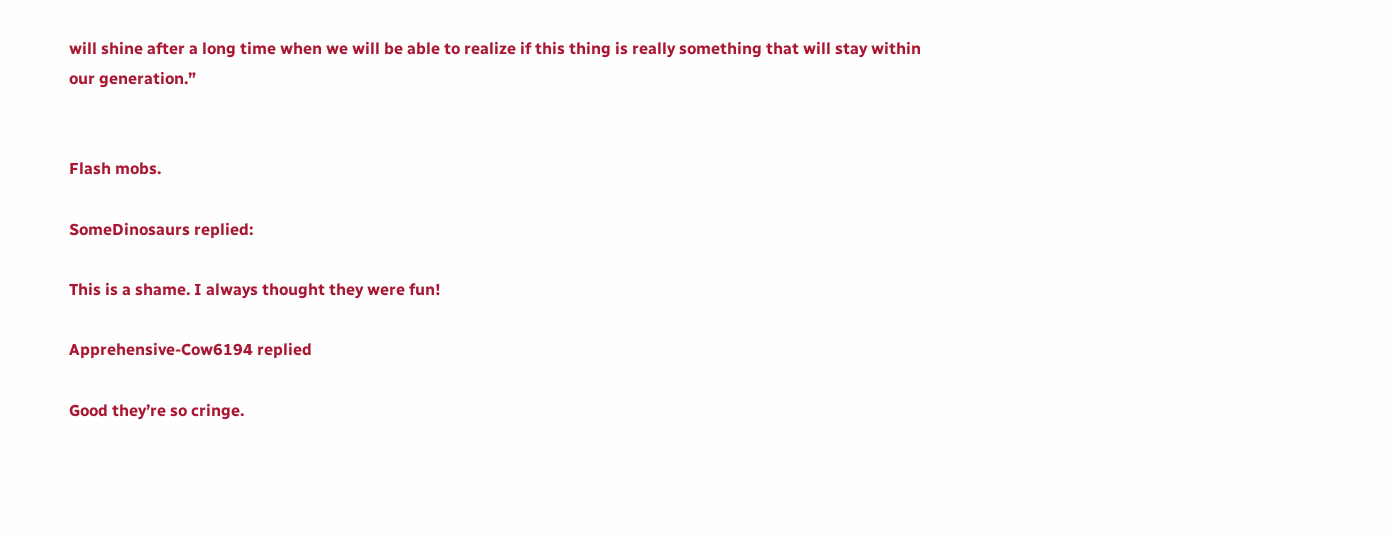will shine after a long time when we will be able to realize if this thing is really something that will stay within our generation.”


Flash mobs.

SomeDinosaurs replied:

This is a shame. I always thought they were fun!

Apprehensive-Cow6194 replied

Good they’re so cringe.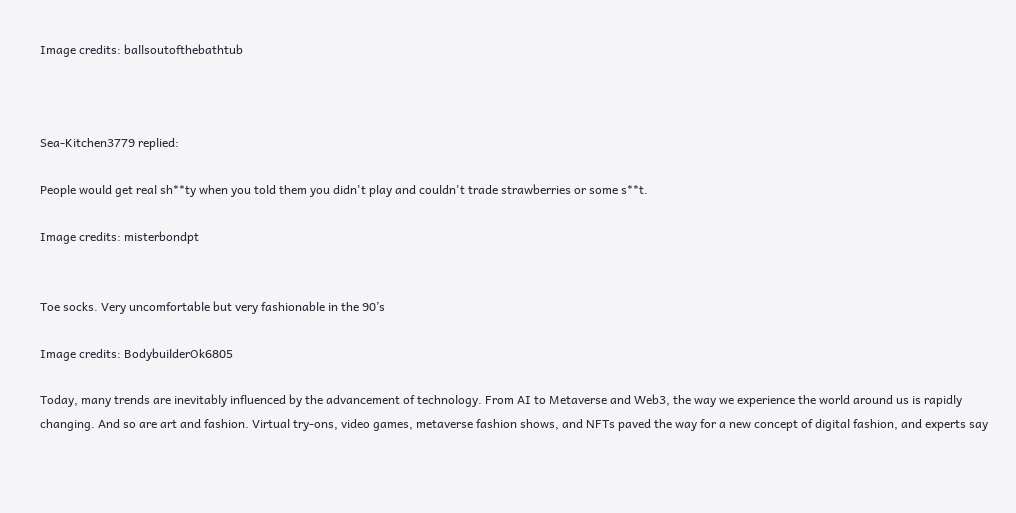Image credits: ballsoutofthebathtub



Sea-Kitchen3779 replied:

People would get real sh**ty when you told them you didn't play and couldn't trade strawberries or some s**t.

Image credits: misterbondpt


Toe socks. Very uncomfortable but very fashionable in the 90’s

Image credits: BodybuilderOk6805

Today, many trends are inevitably influenced by the advancement of technology. From AI to Metaverse and Web3, the way we experience the world around us is rapidly changing. And so are art and fashion. Virtual try-ons, video games, metaverse fashion shows, and NFTs paved the way for a new concept of digital fashion, and experts say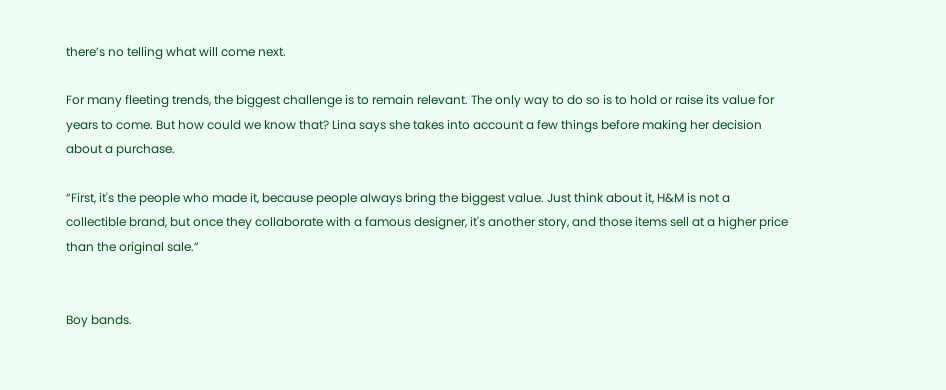there’s no telling what will come next.

For many fleeting trends, the biggest challenge is to remain relevant. The only way to do so is to hold or raise its value for years to come. But how could we know that? Lina says she takes into account a few things before making her decision about a purchase.

“First, it's the people who made it, because people always bring the biggest value. Just think about it, H&M is not a collectible brand, but once they collaborate with a famous designer, it's another story, and those items sell at a higher price than the original sale.”


Boy bands.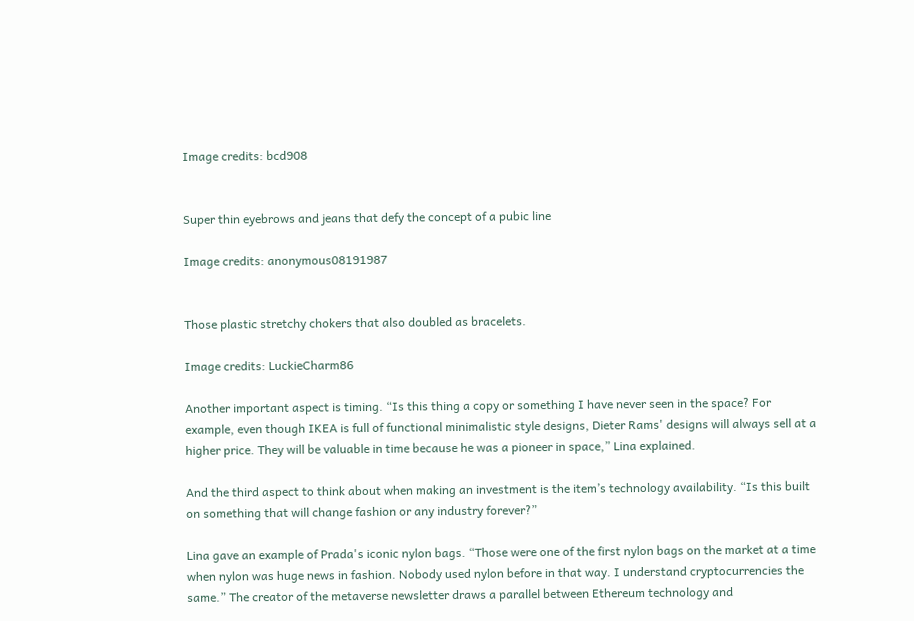Image credits: bcd908


Super thin eyebrows and jeans that defy the concept of a pubic line

Image credits: anonymous08191987


Those plastic stretchy chokers that also doubled as bracelets.

Image credits: LuckieCharm86

Another important aspect is timing. “Is this thing a copy or something I have never seen in the space? For example, even though IKEA is full of functional minimalistic style designs, Dieter Rams' designs will always sell at a higher price. They will be valuable in time because he was a pioneer in space,” Lina explained.

And the third aspect to think about when making an investment is the item’s technology availability. “Is this built on something that will change fashion or any industry forever?”

Lina gave an example of Prada's iconic nylon bags. “Those were one of the first nylon bags on the market at a time when nylon was huge news in fashion. Nobody used nylon before in that way. I understand cryptocurrencies the same.” The creator of the metaverse newsletter draws a parallel between Ethereum technology and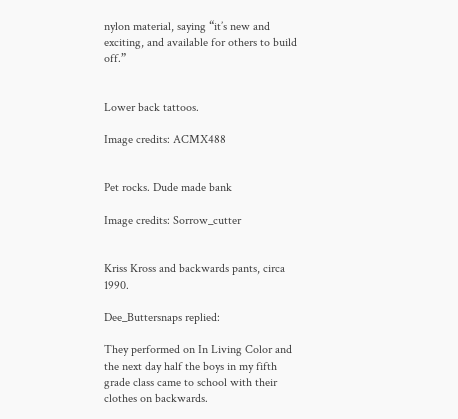nylon material, saying “it’s new and exciting, and available for others to build off.”


Lower back tattoos.

Image credits: ACMX488


Pet rocks. Dude made bank

Image credits: Sorrow_cutter


Kriss Kross and backwards pants, circa 1990.

Dee_Buttersnaps replied:

They performed on In Living Color and the next day half the boys in my fifth grade class came to school with their clothes on backwards.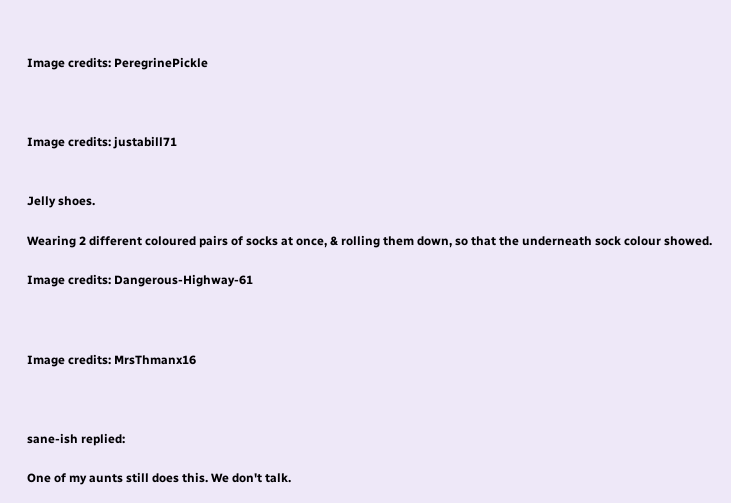Image credits: PeregrinePickle



Image credits: justabill71


Jelly shoes.

Wearing 2 different coloured pairs of socks at once, & rolling them down, so that the underneath sock colour showed.

Image credits: Dangerous-Highway-61



Image credits: MrsThmanx16



sane-ish replied:

One of my aunts still does this. We don't talk.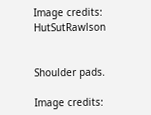Image credits: HutSutRawlson


Shoulder pads.

Image credits: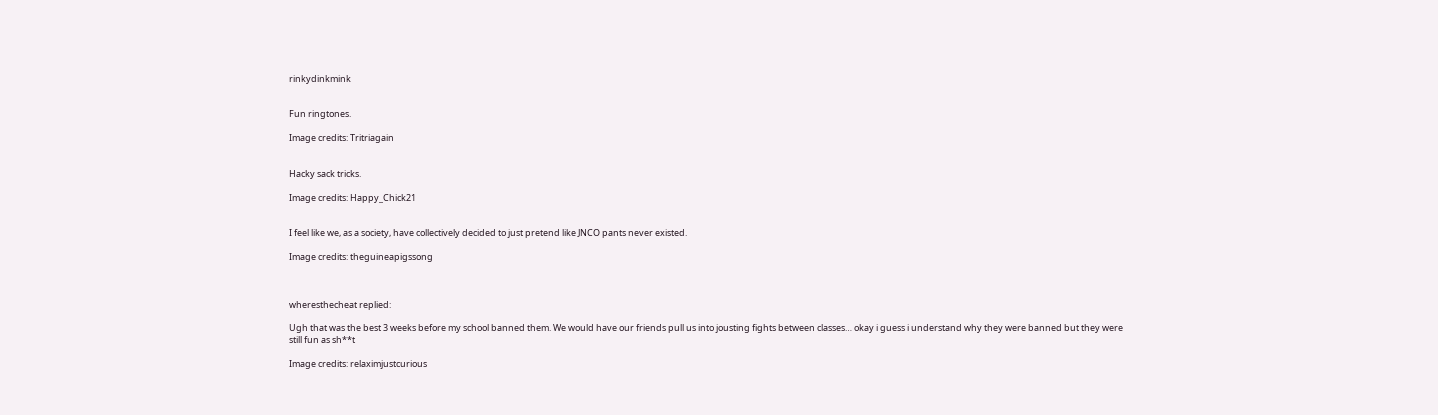rinkydinkmink


Fun ringtones.

Image credits: Tritriagain


Hacky sack tricks.

Image credits: Happy_Chick21


I feel like we, as a society, have collectively decided to just pretend like JNCO pants never existed.

Image credits: theguineapigssong



wheresthecheat replied:

Ugh that was the best 3 weeks before my school banned them. We would have our friends pull us into jousting fights between classes… okay i guess i understand why they were banned but they were still fun as sh**t

Image credits: relaximjustcurious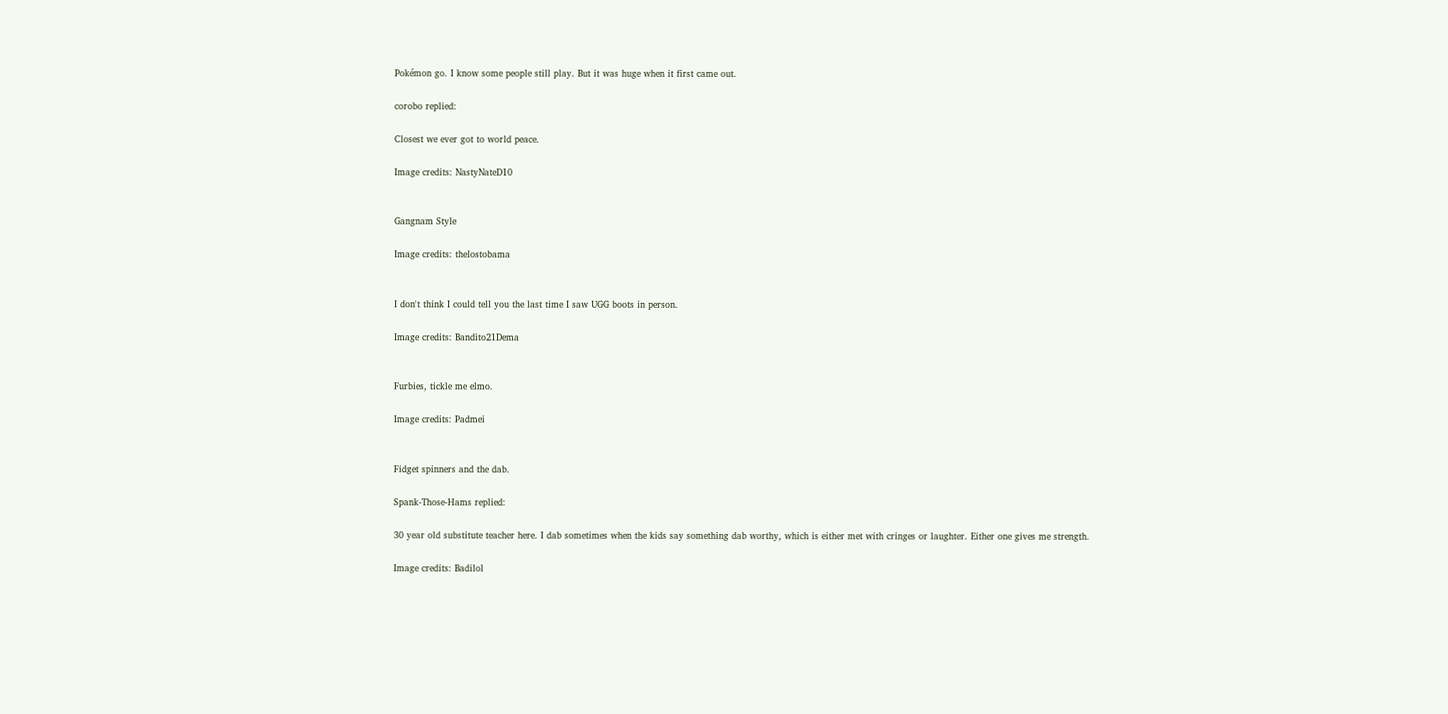Pokémon go. I know some people still play. But it was huge when it first came out.

corobo replied:

Closest we ever got to world peace.

Image credits: NastyNateD10


Gangnam Style

Image credits: thelostobama


I don't think I could tell you the last time I saw UGG boots in person.

Image credits: Bandito21Dema


Furbies, tickle me elmo.

Image credits: Padmei


Fidget spinners and the dab.

Spank-Those-Hams replied:

30 year old substitute teacher here. I dab sometimes when the kids say something dab worthy, which is either met with cringes or laughter. Either one gives me strength.

Image credits: Badilol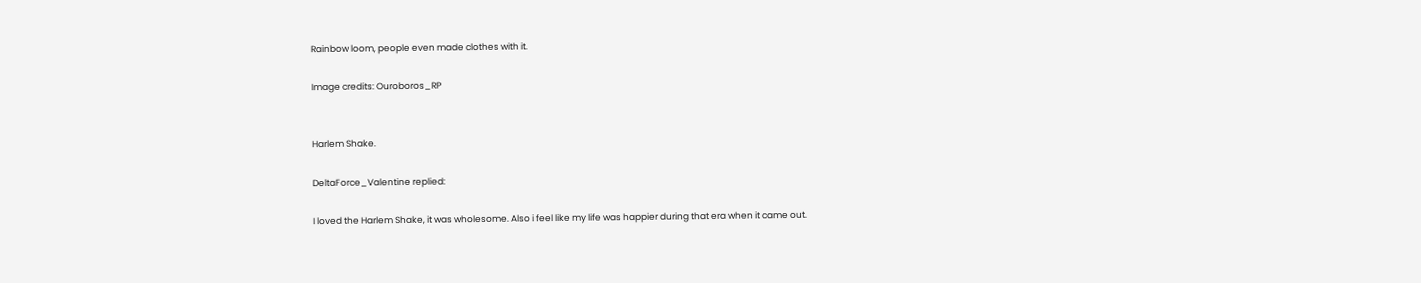Rainbow loom, people even made clothes with it.

Image credits: Ouroboros_RP


Harlem Shake.

DeltaForce_Valentine replied:

I loved the Harlem Shake, it was wholesome. Also i feel like my life was happier during that era when it came out.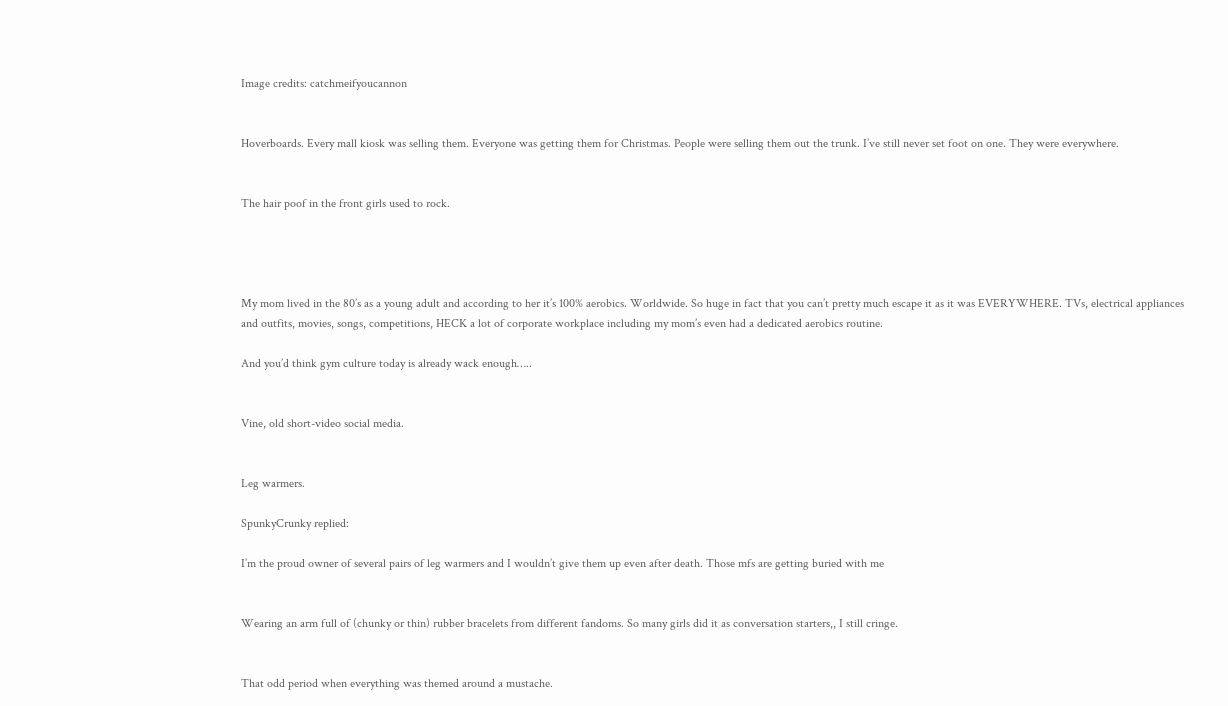Image credits: catchmeifyoucannon


Hoverboards. Every mall kiosk was selling them. Everyone was getting them for Christmas. People were selling them out the trunk. I’ve still never set foot on one. They were everywhere.


The hair poof in the front girls used to rock.




My mom lived in the 80’s as a young adult and according to her it’s 100% aerobics. Worldwide. So huge in fact that you can’t pretty much escape it as it was EVERYWHERE. TVs, electrical appliances and outfits, movies, songs, competitions, HECK a lot of corporate workplace including my mom’s even had a dedicated aerobics routine.

And you’d think gym culture today is already wack enough…..


Vine, old short-video social media.


Leg warmers.

SpunkyCrunky replied:

I’m the proud owner of several pairs of leg warmers and I wouldn’t give them up even after death. Those mfs are getting buried with me


Wearing an arm full of (chunky or thin) rubber bracelets from different fandoms. So many girls did it as conversation starters,, I still cringe.


That odd period when everything was themed around a mustache.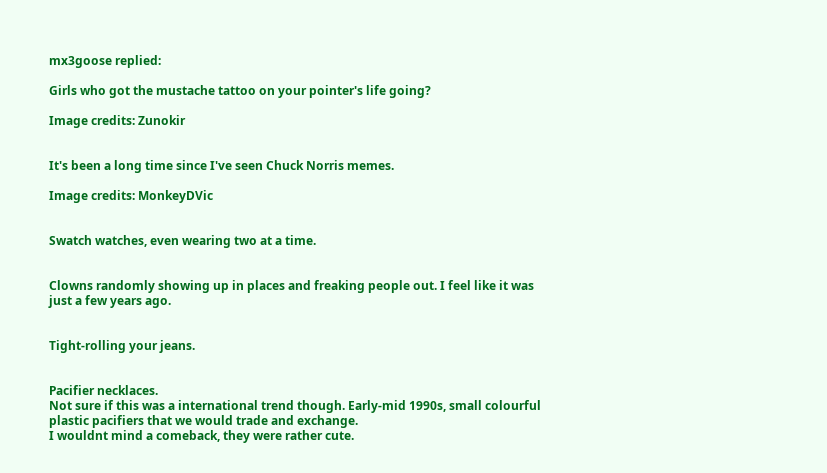mx3goose replied:

Girls who got the mustache tattoo on your pointer's life going?

Image credits: Zunokir


It's been a long time since I've seen Chuck Norris memes.

Image credits: MonkeyDVic


Swatch watches, even wearing two at a time.


Clowns randomly showing up in places and freaking people out. I feel like it was just a few years ago.


Tight-rolling your jeans.


Pacifier necklaces.
Not sure if this was a international trend though. Early-mid 1990s, small colourful plastic pacifiers that we would trade and exchange.
I wouldnt mind a comeback, they were rather cute.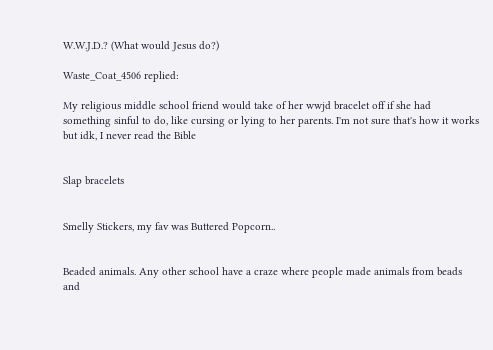W.W.J.D.? (What would Jesus do?)

Waste_Coat_4506 replied:

My religious middle school friend would take of her wwjd bracelet off if she had something sinful to do, like cursing or lying to her parents. I'm not sure that's how it works but idk, I never read the Bible


Slap bracelets


Smelly Stickers, my fav was Buttered Popcorn..


Beaded animals. Any other school have a craze where people made animals from beads and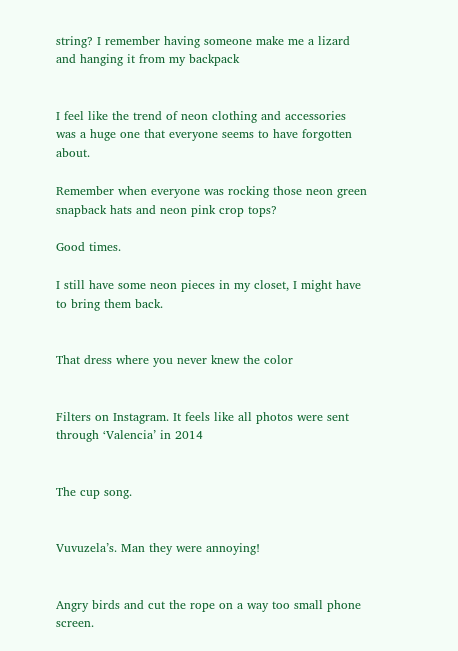string? I remember having someone make me a lizard and hanging it from my backpack


I feel like the trend of neon clothing and accessories was a huge one that everyone seems to have forgotten about.

Remember when everyone was rocking those neon green snapback hats and neon pink crop tops?

Good times.

I still have some neon pieces in my closet, I might have to bring them back.


That dress where you never knew the color


Filters on Instagram. It feels like all photos were sent through ‘Valencia’ in 2014


The cup song.


Vuvuzela’s. Man they were annoying!


Angry birds and cut the rope on a way too small phone screen.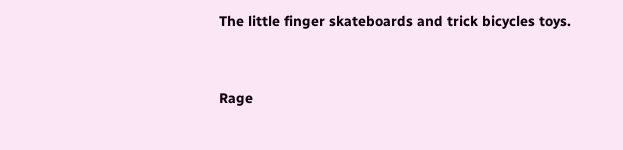The little finger skateboards and trick bicycles toys.


Rage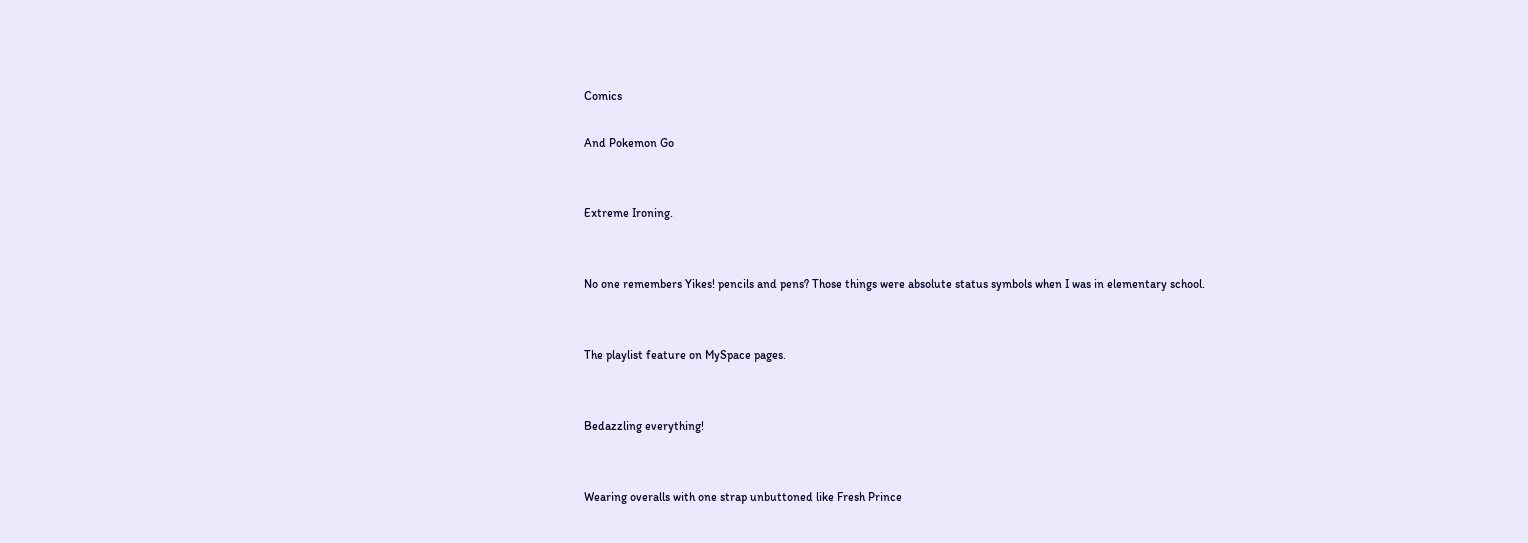Comics

And Pokemon Go


Extreme Ironing.


No one remembers Yikes! pencils and pens? Those things were absolute status symbols when I was in elementary school.


The playlist feature on MySpace pages.


Bedazzling everything!


Wearing overalls with one strap unbuttoned like Fresh Prince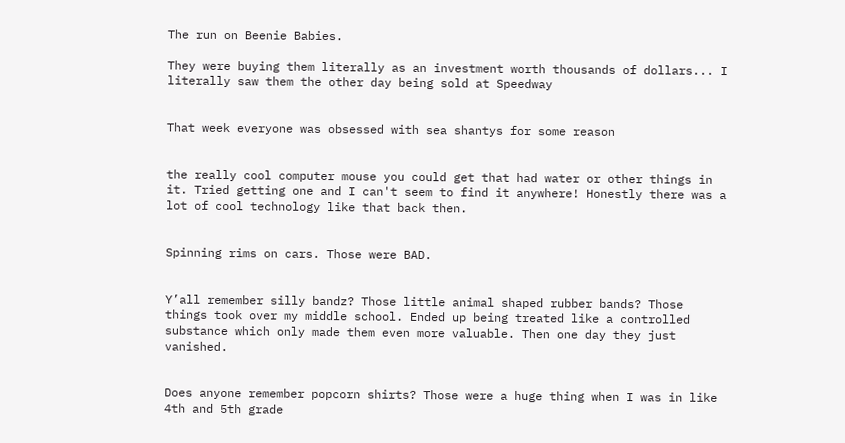The run on Beenie Babies.

They were buying them literally as an investment worth thousands of dollars... I literally saw them the other day being sold at Speedway


That week everyone was obsessed with sea shantys for some reason


the really cool computer mouse you could get that had water or other things in it. Tried getting one and I can't seem to find it anywhere! Honestly there was a lot of cool technology like that back then.


Spinning rims on cars. Those were BAD.


Y’all remember silly bandz? Those little animal shaped rubber bands? Those things took over my middle school. Ended up being treated like a controlled substance which only made them even more valuable. Then one day they just vanished.


Does anyone remember popcorn shirts? Those were a huge thing when I was in like 4th and 5th grade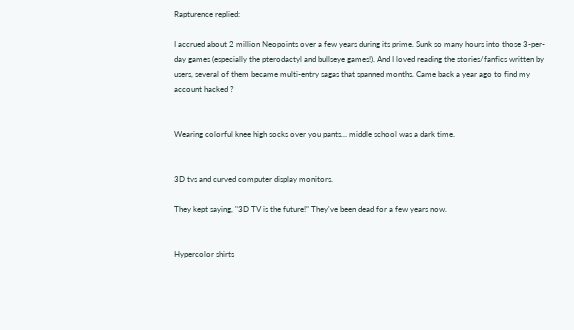Rapturence replied:

I accrued about 2 million Neopoints over a few years during its prime. Sunk so many hours into those 3-per-day games (especially the pterodactyl and bullseye games!). And I loved reading the stories/fanfics written by users, several of them became multi-entry sagas that spanned months. Came back a year ago to find my account hacked ?


Wearing colorful knee high socks over you pants… middle school was a dark time.


3D tvs and curved computer display monitors.

They kept saying, "3D TV is the future!" They've been dead for a few years now.


Hypercolor shirts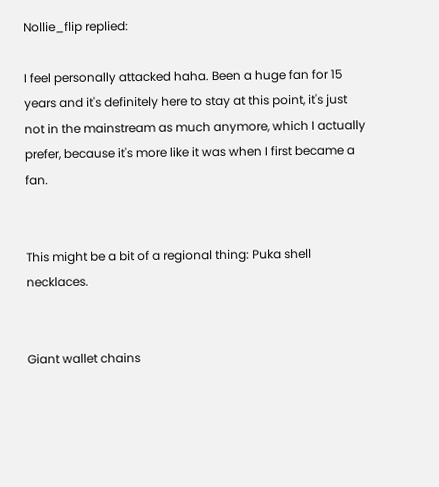Nollie_flip replied:

I feel personally attacked haha. Been a huge fan for 15 years and it's definitely here to stay at this point, it's just not in the mainstream as much anymore, which I actually prefer, because it's more like it was when I first became a fan.


This might be a bit of a regional thing: Puka shell necklaces.


Giant wallet chains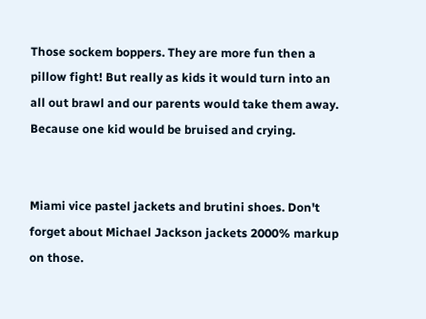Those sockem boppers. They are more fun then a pillow fight! But really as kids it would turn into an all out brawl and our parents would take them away. Because one kid would be bruised and crying.


Miami vice pastel jackets and brutini shoes. Don't forget about Michael Jackson jackets 2000% markup on those.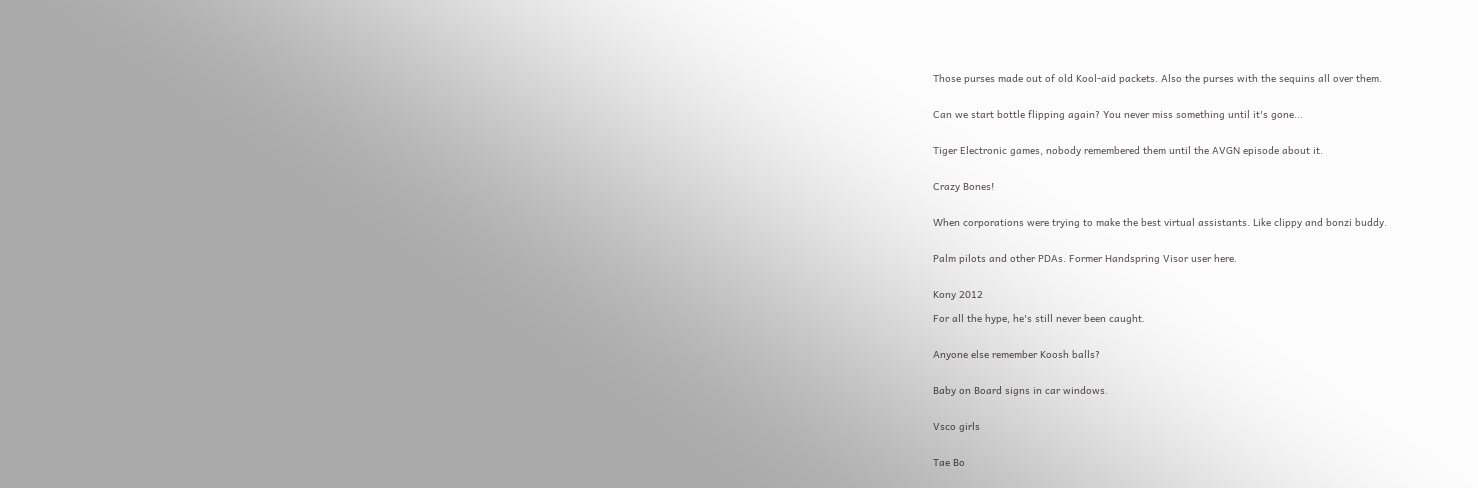Those purses made out of old Kool-aid packets. Also the purses with the sequins all over them.


Can we start bottle flipping again? You never miss something until it's gone...


Tiger Electronic games, nobody remembered them until the AVGN episode about it.


Crazy Bones!


When corporations were trying to make the best virtual assistants. Like clippy and bonzi buddy.


Palm pilots and other PDAs. Former Handspring Visor user here.


Kony 2012

For all the hype, he's still never been caught.


Anyone else remember Koosh balls?


Baby on Board signs in car windows.


Vsco girls


Tae Bo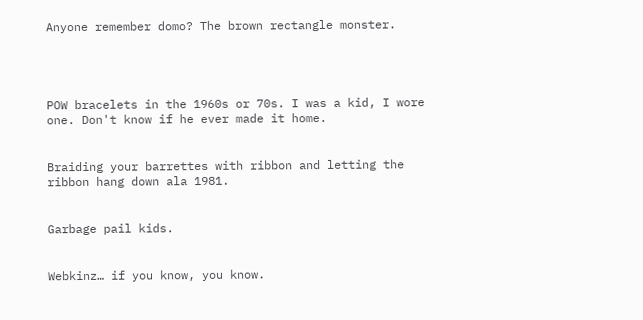Anyone remember domo? The brown rectangle monster.




POW bracelets in the 1960s or 70s. I was a kid, I wore one. Don't know if he ever made it home.


Braiding your barrettes with ribbon and letting the ribbon hang down ala 1981.


Garbage pail kids.


Webkinz… if you know, you know.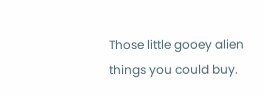Those little gooey alien things you could buy.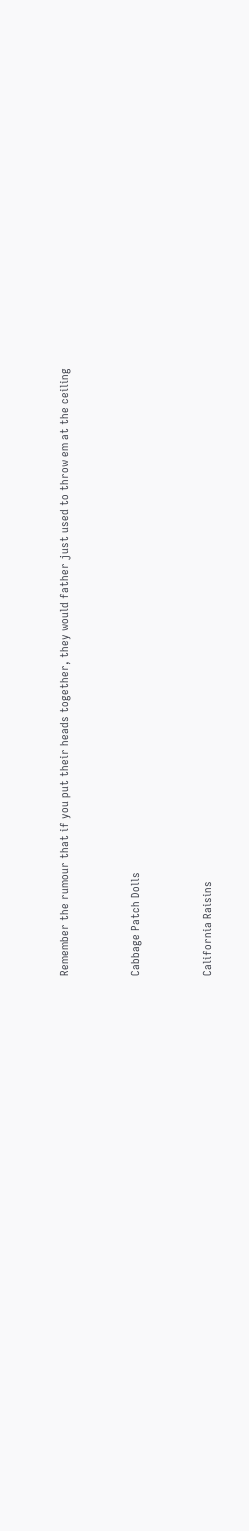Remember the rumour that if you put their heads together, they would father just used to throw em at the ceiling


Cabbage Patch Dolls


California Raisins